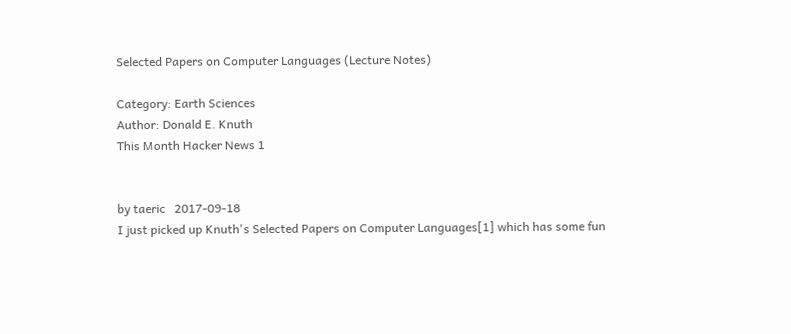Selected Papers on Computer Languages (Lecture Notes)

Category: Earth Sciences
Author: Donald E. Knuth
This Month Hacker News 1


by taeric   2017-09-18
I just picked up Knuth's Selected Papers on Computer Languages[1] which has some fun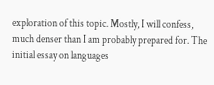exploration of this topic. Mostly, I will confess, much denser than I am probably prepared for. The initial essay on languages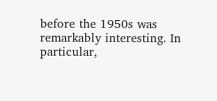before the 1950s was remarkably interesting. In particular,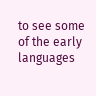to see some of the early languages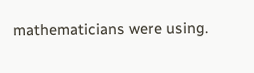mathematicians were using.